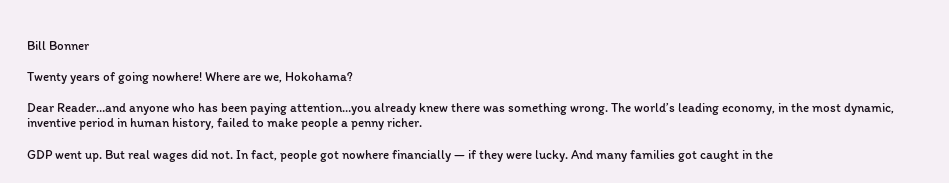Bill Bonner

Twenty years of going nowhere! Where are we, Hokohama?

Dear Reader…and anyone who has been paying attention…you already knew there was something wrong. The world’s leading economy, in the most dynamic, inventive period in human history, failed to make people a penny richer.

GDP went up. But real wages did not. In fact, people got nowhere financially — if they were lucky. And many families got caught in the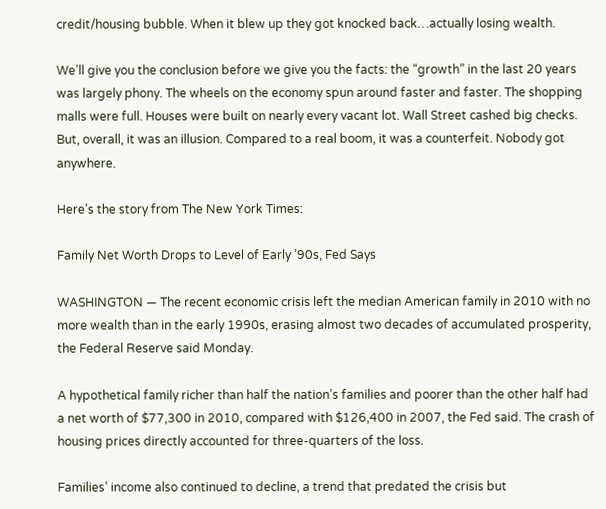credit/housing bubble. When it blew up they got knocked back…actually losing wealth.

We’ll give you the conclusion before we give you the facts: the “growth” in the last 20 years was largely phony. The wheels on the economy spun around faster and faster. The shopping malls were full. Houses were built on nearly every vacant lot. Wall Street cashed big checks. But, overall, it was an illusion. Compared to a real boom, it was a counterfeit. Nobody got anywhere.

Here’s the story from The New York Times:

Family Net Worth Drops to Level of Early ’90s, Fed Says

WASHINGTON — The recent economic crisis left the median American family in 2010 with no more wealth than in the early 1990s, erasing almost two decades of accumulated prosperity, the Federal Reserve said Monday.

A hypothetical family richer than half the nation’s families and poorer than the other half had a net worth of $77,300 in 2010, compared with $126,400 in 2007, the Fed said. The crash of housing prices directly accounted for three-quarters of the loss.

Families’ income also continued to decline, a trend that predated the crisis but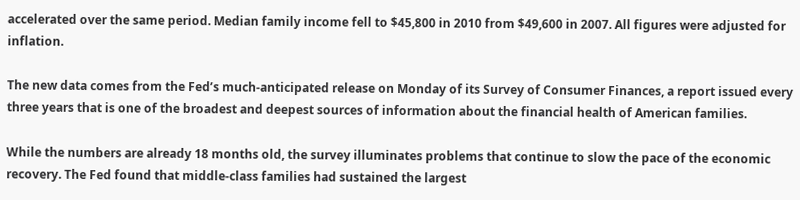accelerated over the same period. Median family income fell to $45,800 in 2010 from $49,600 in 2007. All figures were adjusted for inflation.

The new data comes from the Fed’s much-anticipated release on Monday of its Survey of Consumer Finances, a report issued every three years that is one of the broadest and deepest sources of information about the financial health of American families.

While the numbers are already 18 months old, the survey illuminates problems that continue to slow the pace of the economic recovery. The Fed found that middle-class families had sustained the largest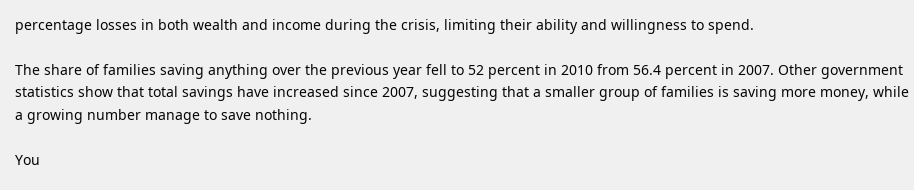percentage losses in both wealth and income during the crisis, limiting their ability and willingness to spend.

The share of families saving anything over the previous year fell to 52 percent in 2010 from 56.4 percent in 2007. Other government statistics show that total savings have increased since 2007, suggesting that a smaller group of families is saving more money, while a growing number manage to save nothing.

You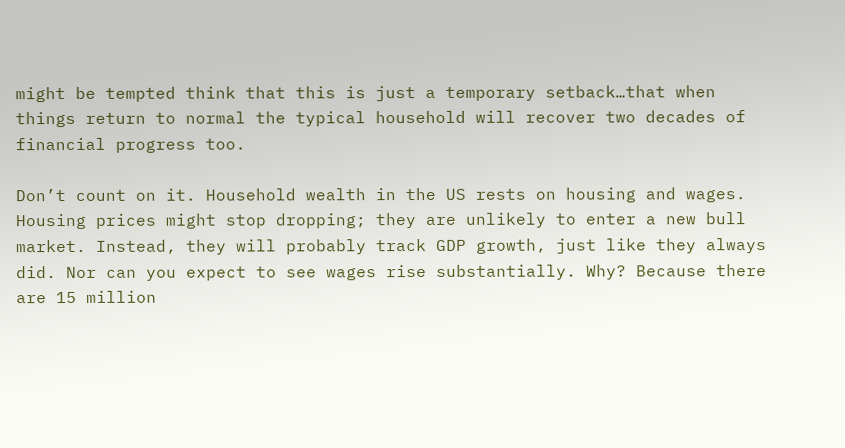might be tempted think that this is just a temporary setback…that when things return to normal the typical household will recover two decades of financial progress too.

Don’t count on it. Household wealth in the US rests on housing and wages. Housing prices might stop dropping; they are unlikely to enter a new bull market. Instead, they will probably track GDP growth, just like they always did. Nor can you expect to see wages rise substantially. Why? Because there are 15 million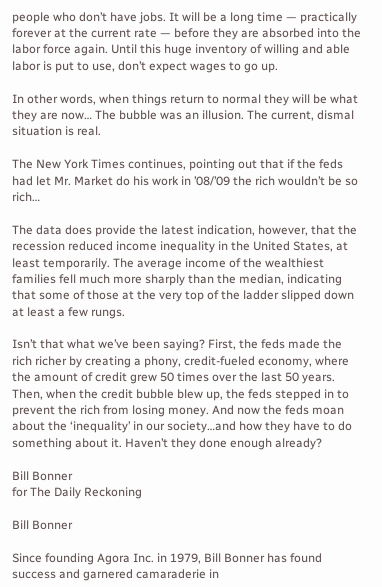people who don’t have jobs. It will be a long time — practically forever at the current rate — before they are absorbed into the labor force again. Until this huge inventory of willing and able labor is put to use, don’t expect wages to go up.

In other words, when things return to normal they will be what they are now… The bubble was an illusion. The current, dismal situation is real.

The New York Times continues, pointing out that if the feds had let Mr. Market do his work in ’08/’09 the rich wouldn’t be so rich…

The data does provide the latest indication, however, that the recession reduced income inequality in the United States, at least temporarily. The average income of the wealthiest families fell much more sharply than the median, indicating that some of those at the very top of the ladder slipped down at least a few rungs.

Isn’t that what we’ve been saying? First, the feds made the rich richer by creating a phony, credit-fueled economy, where the amount of credit grew 50 times over the last 50 years. Then, when the credit bubble blew up, the feds stepped in to prevent the rich from losing money. And now the feds moan about the ‘inequality’ in our society…and how they have to do something about it. Haven’t they done enough already?

Bill Bonner
for The Daily Reckoning

Bill Bonner

Since founding Agora Inc. in 1979, Bill Bonner has found success and garnered camaraderie in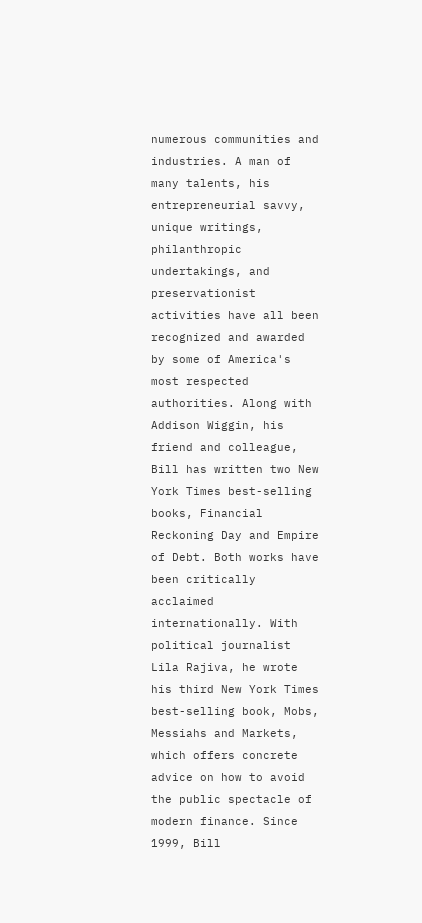numerous communities and industries. A man of many talents, his entrepreneurial savvy, unique writings, philanthropic undertakings, and preservationist activities have all been recognized and awarded by some of America's most respected authorities. Along with Addison Wiggin, his friend and colleague, Bill has written two New York Times best-selling books, Financial Reckoning Day and Empire of Debt. Both works have been critically acclaimed internationally. With political journalist Lila Rajiva, he wrote his third New York Times best-selling book, Mobs, Messiahs and Markets, which offers concrete advice on how to avoid the public spectacle of modern finance. Since 1999, Bill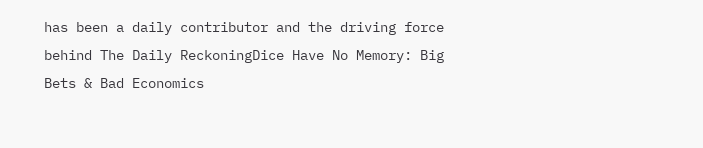has been a daily contributor and the driving force behind The Daily ReckoningDice Have No Memory: Big Bets & Bad Economics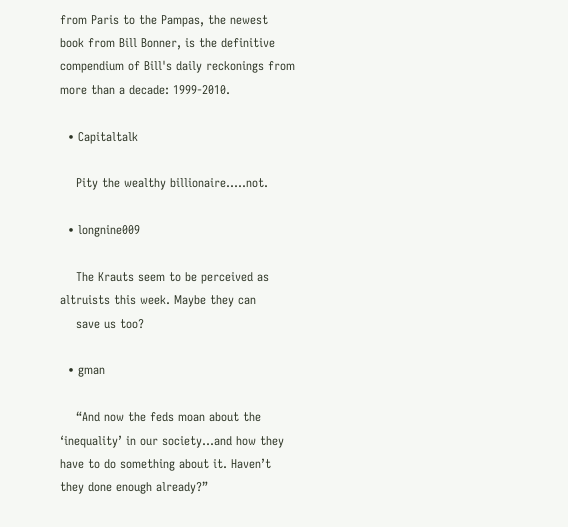from Paris to the Pampas, the newest book from Bill Bonner, is the definitive compendium of Bill's daily reckonings from more than a decade: 1999-2010.

  • Capitaltalk

    Pity the wealthy billionaire…..not.

  • longnine009

    The Krauts seem to be perceived as altruists this week. Maybe they can
    save us too?

  • gman

    “And now the feds moan about the ‘inequality’ in our society…and how they have to do something about it. Haven’t they done enough already?”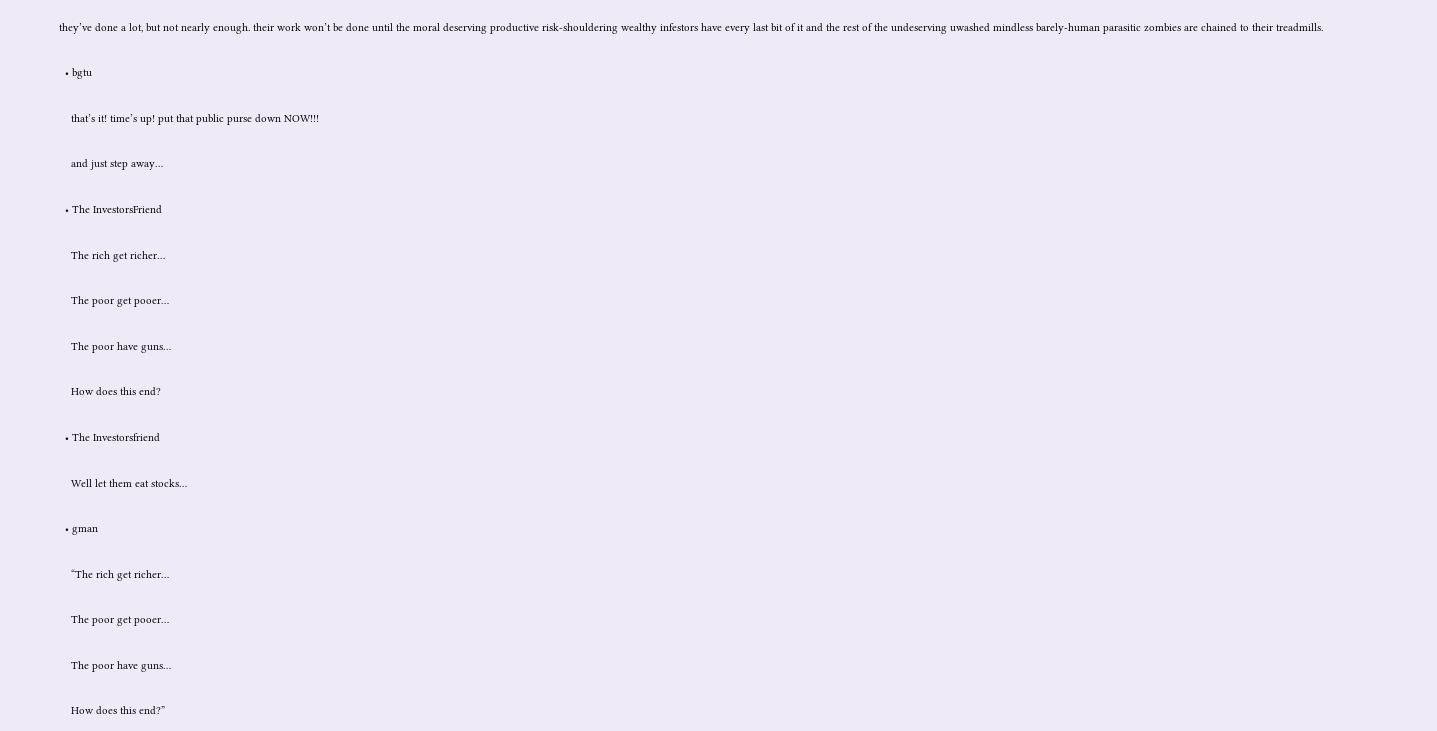they’ve done a lot, but not nearly enough. their work won’t be done until the moral deserving productive risk-shouldering wealthy infestors have every last bit of it and the rest of the undeserving uwashed mindless barely-human parasitic zombies are chained to their treadmills.

  • bgtu

    that’s it! time’s up! put that public purse down NOW!!!

    and just step away…

  • The InvestorsFriend

    The rich get richer…

    The poor get pooer…

    The poor have guns…

    How does this end?

  • The Investorsfriend

    Well let them eat stocks…

  • gman

    “The rich get richer…

    The poor get pooer…

    The poor have guns…

    How does this end?”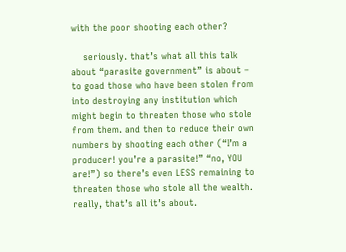with the poor shooting each other?

    seriously. that’s what all this talk about “parasite government” is about – to goad those who have been stolen from into destroying any institution which might begin to threaten those who stole from them. and then to reduce their own numbers by shooting each other (“I’m a producer! you’re a parasite!” “no, YOU are!”) so there’s even LESS remaining to threaten those who stole all the wealth. really, that’s all it’s about.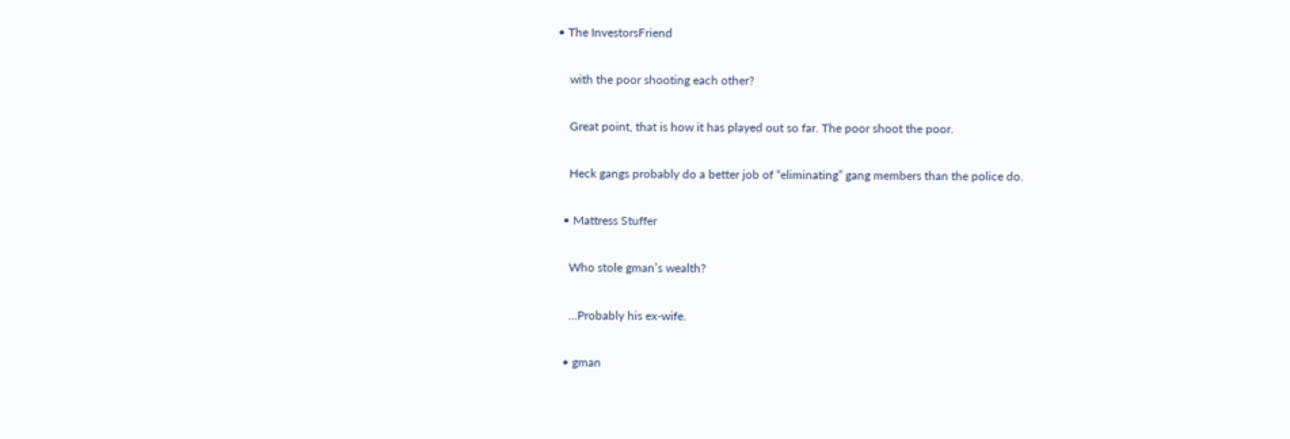• The InvestorsFriend

    with the poor shooting each other?

    Great point, that is how it has played out so far. The poor shoot the poor.

    Heck gangs probably do a better job of “eliminating” gang members than the police do.

  • Mattress Stuffer

    Who stole gman’s wealth?

    …Probably his ex-wife.

  • gman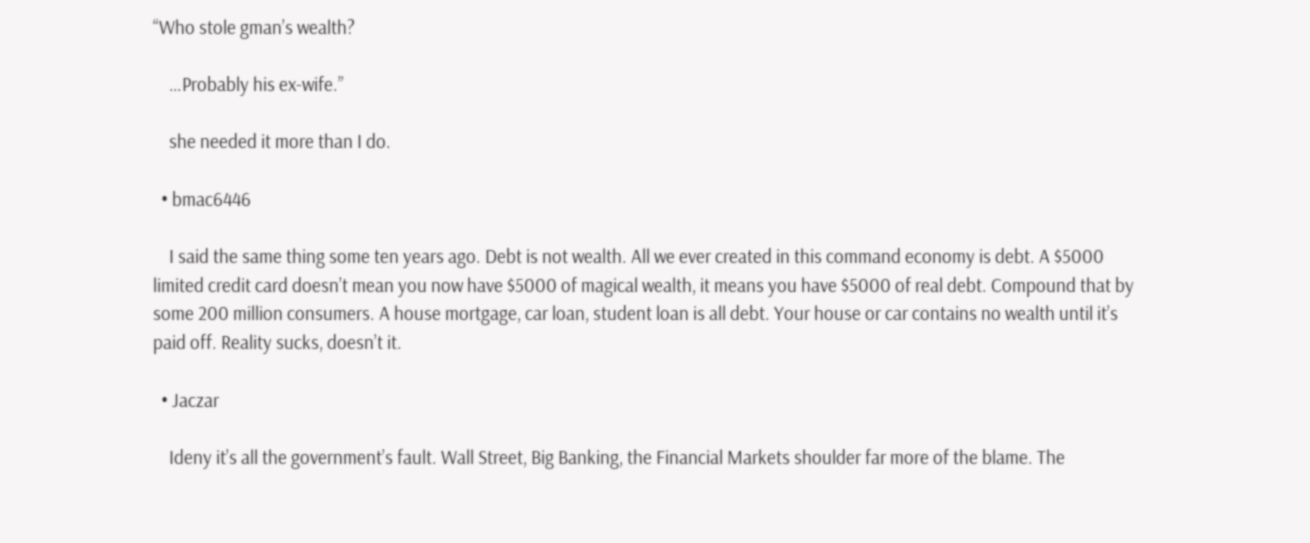“Who stole gman’s wealth?

    …Probably his ex-wife.”

    she needed it more than I do.

  • bmac6446

    I said the same thing some ten years ago. Debt is not wealth. All we ever created in this command economy is debt. A $5000 limited credit card doesn’t mean you now have $5000 of magical wealth, it means you have $5000 of real debt. Compound that by some 200 million consumers. A house mortgage, car loan, student loan is all debt. Your house or car contains no wealth until it’s paid off. Reality sucks, doesn’t it.

  • Jaczar

    Ideny it’s all the government’s fault. Wall Street, Big Banking, the Financial Markets shoulder far more of the blame. The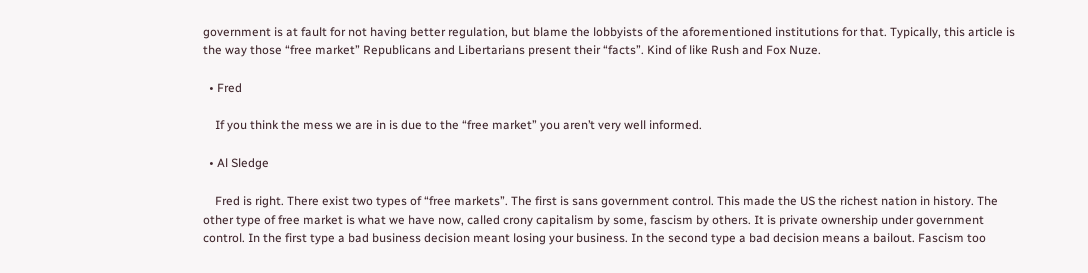government is at fault for not having better regulation, but blame the lobbyists of the aforementioned institutions for that. Typically, this article is the way those “free market” Republicans and Libertarians present their “facts”. Kind of like Rush and Fox Nuze.

  • Fred

    If you think the mess we are in is due to the “free market” you aren’t very well informed.

  • Al Sledge

    Fred is right. There exist two types of “free markets”. The first is sans government control. This made the US the richest nation in history. The other type of free market is what we have now, called crony capitalism by some, fascism by others. It is private ownership under government control. In the first type a bad business decision meant losing your business. In the second type a bad decision means a bailout. Fascism too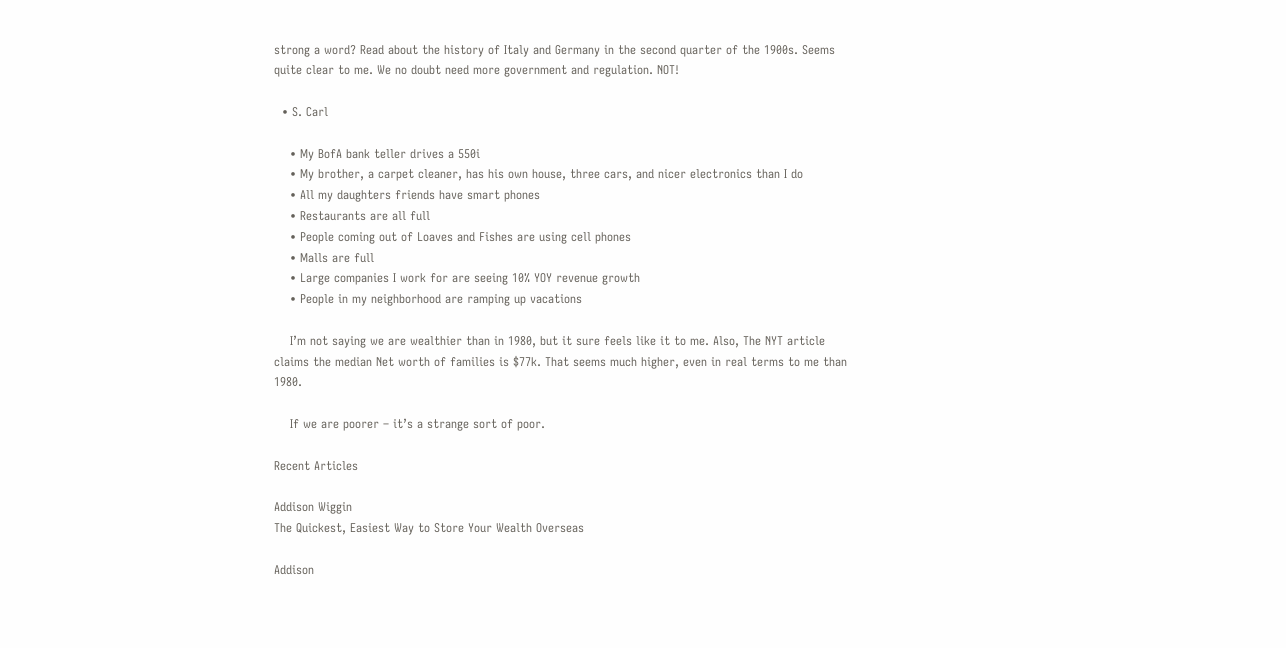strong a word? Read about the history of Italy and Germany in the second quarter of the 1900s. Seems quite clear to me. We no doubt need more government and regulation. NOT!

  • S. Carl

    • My BofA bank teller drives a 550i
    • My brother, a carpet cleaner, has his own house, three cars, and nicer electronics than I do
    • All my daughters friends have smart phones
    • Restaurants are all full
    • People coming out of Loaves and Fishes are using cell phones
    • Malls are full
    • Large companies I work for are seeing 10% YOY revenue growth
    • People in my neighborhood are ramping up vacations

    I’m not saying we are wealthier than in 1980, but it sure feels like it to me. Also, The NYT article claims the median Net worth of families is $77k. That seems much higher, even in real terms to me than 1980.

    If we are poorer – it’s a strange sort of poor.

Recent Articles

Addison Wiggin
The Quickest, Easiest Way to Store Your Wealth Overseas

Addison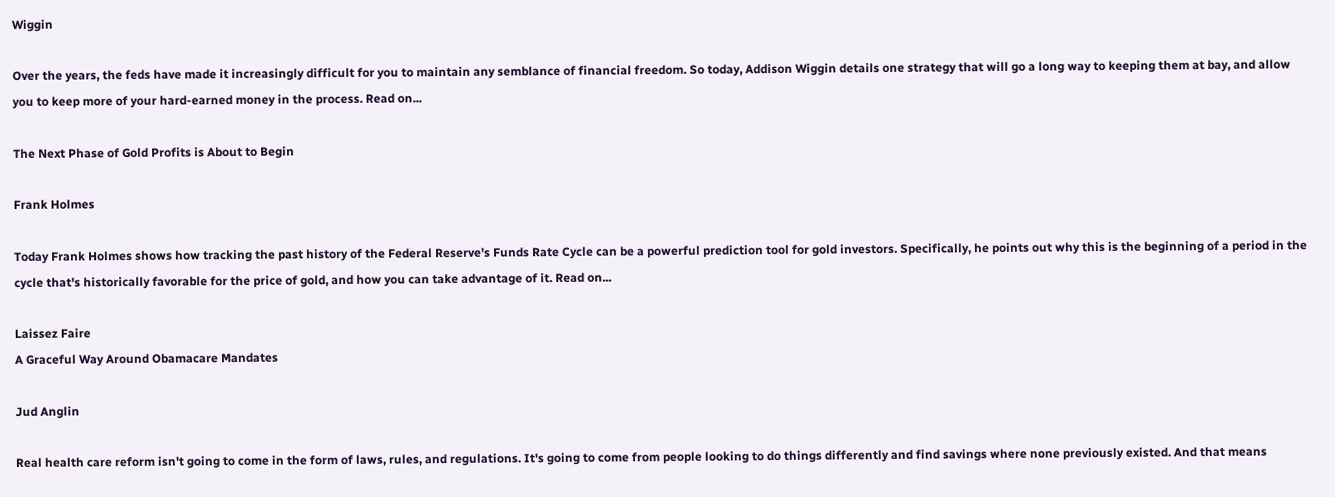Wiggin

Over the years, the feds have made it increasingly difficult for you to maintain any semblance of financial freedom. So today, Addison Wiggin details one strategy that will go a long way to keeping them at bay, and allow you to keep more of your hard-earned money in the process. Read on...

The Next Phase of Gold Profits is About to Begin

Frank Holmes

Today Frank Holmes shows how tracking the past history of the Federal Reserve's Funds Rate Cycle can be a powerful prediction tool for gold investors. Specifically, he points out why this is the beginning of a period in the cycle that's historically favorable for the price of gold, and how you can take advantage of it. Read on...

Laissez Faire
A Graceful Way Around Obamacare Mandates

Jud Anglin

Real health care reform isn't going to come in the form of laws, rules, and regulations. It's going to come from people looking to do things differently and find savings where none previously existed. And that means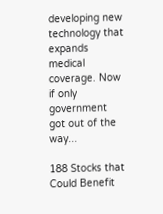developing new technology that expands medical coverage. Now if only government got out of the way...

188 Stocks that Could Benefit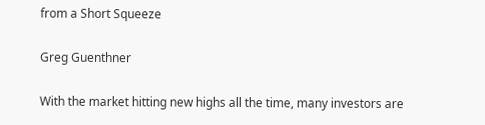from a Short Squeeze

Greg Guenthner

With the market hitting new highs all the time, many investors are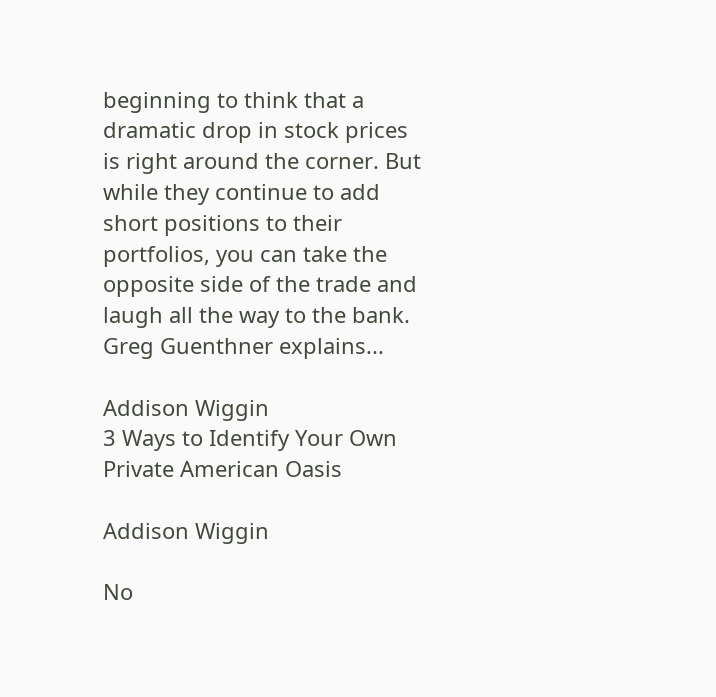beginning to think that a dramatic drop in stock prices is right around the corner. But while they continue to add short positions to their portfolios, you can take the opposite side of the trade and laugh all the way to the bank. Greg Guenthner explains...

Addison Wiggin
3 Ways to Identify Your Own Private American Oasis

Addison Wiggin

No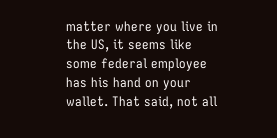matter where you live in the US, it seems like some federal employee has his hand on your wallet. That said, not all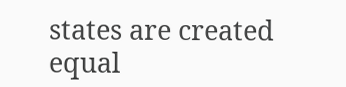states are created equal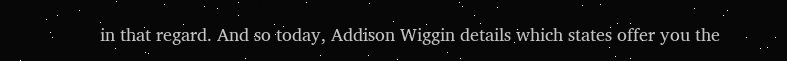in that regard. And so today, Addison Wiggin details which states offer you the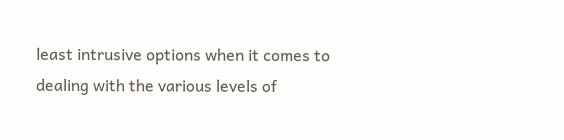least intrusive options when it comes to dealing with the various levels of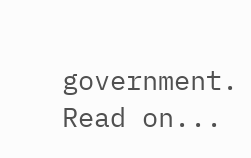government. Read on...